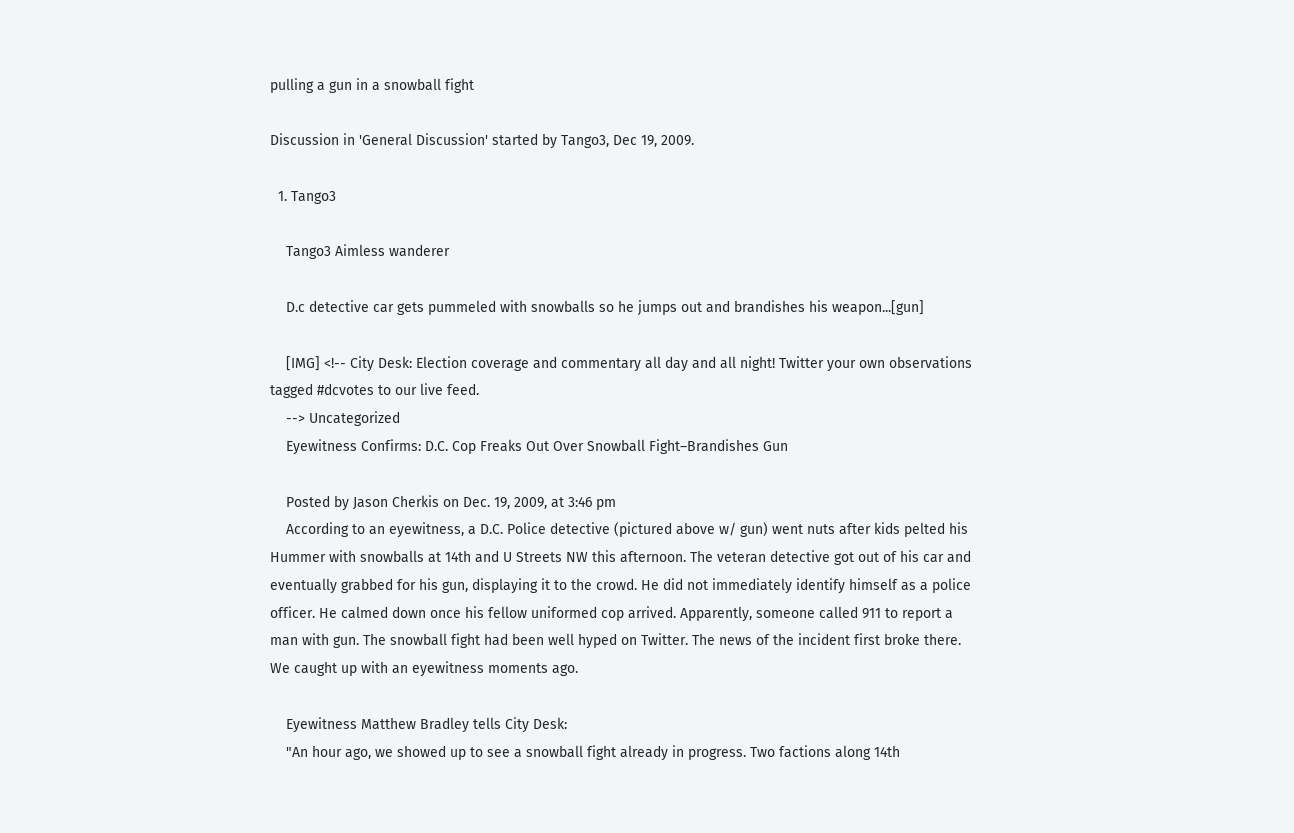pulling a gun in a snowball fight

Discussion in 'General Discussion' started by Tango3, Dec 19, 2009.

  1. Tango3

    Tango3 Aimless wanderer

    D.c detective car gets pummeled with snowballs so he jumps out and brandishes his weapon...[gun]

    [IMG] <!-- City Desk: Election coverage and commentary all day and all night! Twitter your own observations tagged #dcvotes to our live feed.
    --> Uncategorized
    Eyewitness Confirms: D.C. Cop Freaks Out Over Snowball Fight–Brandishes Gun

    Posted by Jason Cherkis on Dec. 19, 2009, at 3:46 pm
    According to an eyewitness, a D.C. Police detective (pictured above w/ gun) went nuts after kids pelted his Hummer with snowballs at 14th and U Streets NW this afternoon. The veteran detective got out of his car and eventually grabbed for his gun, displaying it to the crowd. He did not immediately identify himself as a police officer. He calmed down once his fellow uniformed cop arrived. Apparently, someone called 911 to report a man with gun. The snowball fight had been well hyped on Twitter. The news of the incident first broke there. We caught up with an eyewitness moments ago.

    Eyewitness Matthew Bradley tells City Desk:
    "An hour ago, we showed up to see a snowball fight already in progress. Two factions along 14th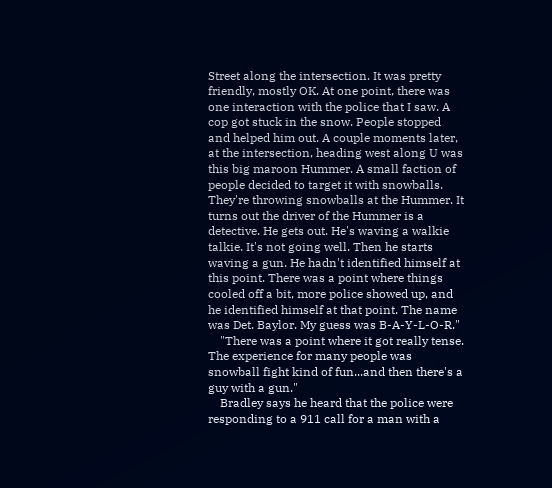Street along the intersection. It was pretty friendly, mostly OK. At one point, there was one interaction with the police that I saw. A cop got stuck in the snow. People stopped and helped him out. A couple moments later, at the intersection, heading west along U was this big maroon Hummer. A small faction of people decided to target it with snowballs. They're throwing snowballs at the Hummer. It turns out the driver of the Hummer is a detective. He gets out. He's waving a walkie talkie. It's not going well. Then he starts waving a gun. He hadn't identified himself at this point. There was a point where things cooled off a bit, more police showed up, and he identified himself at that point. The name was Det. Baylor. My guess was B-A-Y-L-O-R."
    "There was a point where it got really tense. The experience for many people was snowball fight kind of fun...and then there's a guy with a gun."
    Bradley says he heard that the police were responding to a 911 call for a man with a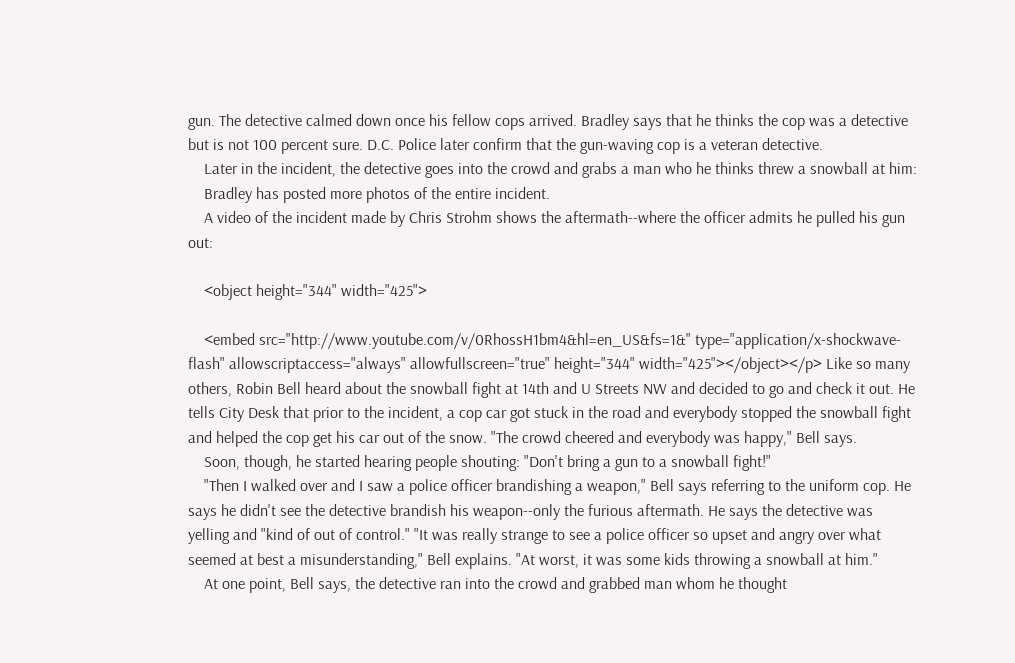gun. The detective calmed down once his fellow cops arrived. Bradley says that he thinks the cop was a detective but is not 100 percent sure. D.C. Police later confirm that the gun-waving cop is a veteran detective.
    Later in the incident, the detective goes into the crowd and grabs a man who he thinks threw a snowball at him:
    Bradley has posted more photos of the entire incident.
    A video of the incident made by Chris Strohm shows the aftermath--where the officer admits he pulled his gun out:

    <object height="344" width="425">

    <embed src="http://www.youtube.com/v/0RhossH1bm4&hl=en_US&fs=1&" type="application/x-shockwave-flash" allowscriptaccess="always" allowfullscreen="true" height="344" width="425"></object></p> Like so many others, Robin Bell heard about the snowball fight at 14th and U Streets NW and decided to go and check it out. He tells City Desk that prior to the incident, a cop car got stuck in the road and everybody stopped the snowball fight and helped the cop get his car out of the snow. "The crowd cheered and everybody was happy," Bell says.
    Soon, though, he started hearing people shouting: "Don't bring a gun to a snowball fight!"
    "Then I walked over and I saw a police officer brandishing a weapon," Bell says referring to the uniform cop. He says he didn't see the detective brandish his weapon--only the furious aftermath. He says the detective was yelling and "kind of out of control." "It was really strange to see a police officer so upset and angry over what seemed at best a misunderstanding," Bell explains. "At worst, it was some kids throwing a snowball at him."
    At one point, Bell says, the detective ran into the crowd and grabbed man whom he thought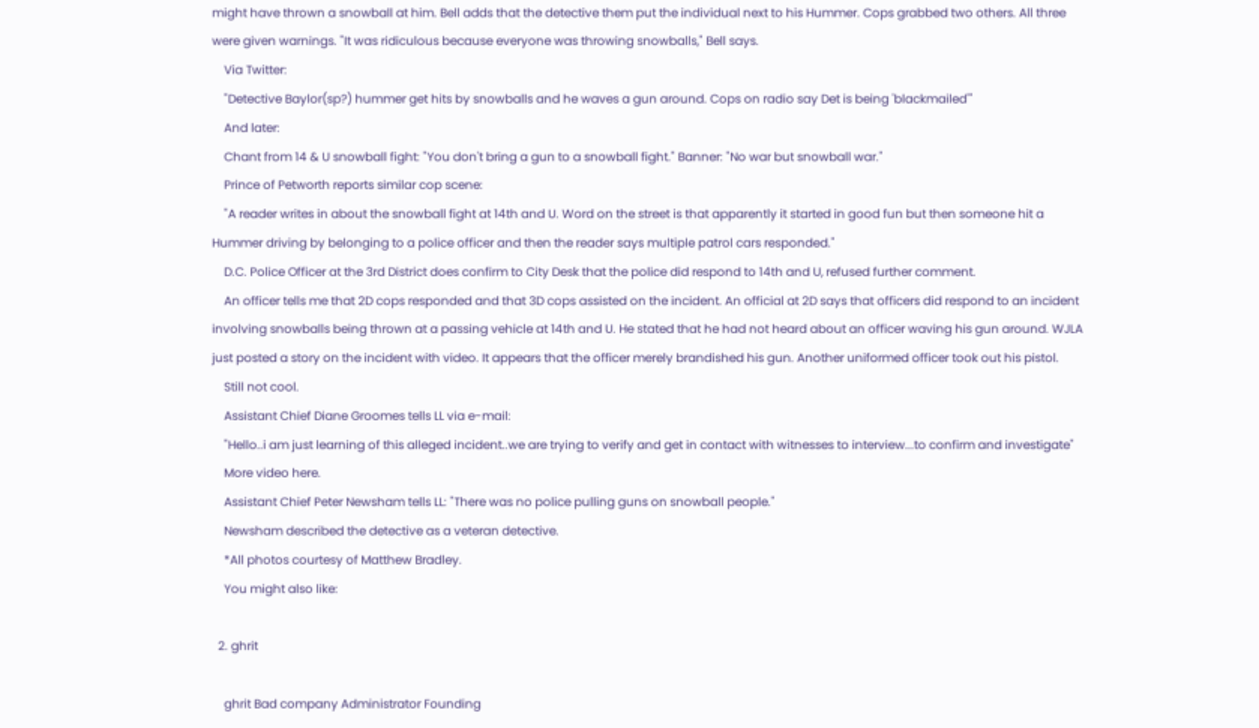might have thrown a snowball at him. Bell adds that the detective them put the individual next to his Hummer. Cops grabbed two others. All three were given warnings. "It was ridiculous because everyone was throwing snowballs," Bell says.
    Via Twitter:
    "Detective Baylor(sp?) hummer get hits by snowballs and he waves a gun around. Cops on radio say Det is being 'blackmailed'"
    And later:
    Chant from 14 & U snowball fight: "You don't bring a gun to a snowball fight." Banner: "No war but snowball war."
    Prince of Petworth reports similar cop scene:
    "A reader writes in about the snowball fight at 14th and U. Word on the street is that apparently it started in good fun but then someone hit a Hummer driving by belonging to a police officer and then the reader says multiple patrol cars responded."
    D.C. Police Officer at the 3rd District does confirm to City Desk that the police did respond to 14th and U, refused further comment.
    An officer tells me that 2D cops responded and that 3D cops assisted on the incident. An official at 2D says that officers did respond to an incident involving snowballs being thrown at a passing vehicle at 14th and U. He stated that he had not heard about an officer waving his gun around. WJLA just posted a story on the incident with video. It appears that the officer merely brandished his gun. Another uniformed officer took out his pistol.
    Still not cool.
    Assistant Chief Diane Groomes tells LL via e-mail:
    "Hello..i am just learning of this alleged incident..we are trying to verify and get in contact with witnesses to interview...to confirm and investigate"
    More video here.
    Assistant Chief Peter Newsham tells LL: "There was no police pulling guns on snowball people."
    Newsham described the detective as a veteran detective.
    *All photos courtesy of Matthew Bradley.
    You might also like:

  2. ghrit

    ghrit Bad company Administrator Founding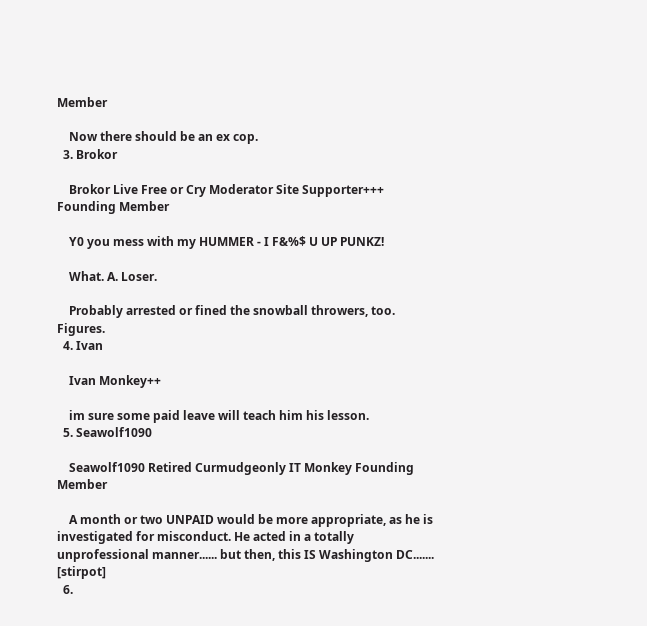Member

    Now there should be an ex cop.
  3. Brokor

    Brokor Live Free or Cry Moderator Site Supporter+++ Founding Member

    Y0 you mess with my HUMMER - I F&%$ U UP PUNKZ!

    What. A. Loser.

    Probably arrested or fined the snowball throwers, too. Figures.
  4. Ivan

    Ivan Monkey++

    im sure some paid leave will teach him his lesson.
  5. Seawolf1090

    Seawolf1090 Retired Curmudgeonly IT Monkey Founding Member

    A month or two UNPAID would be more appropriate, as he is investigated for misconduct. He acted in a totally unprofessional manner...... but then, this IS Washington DC....... [stirpot]
  6.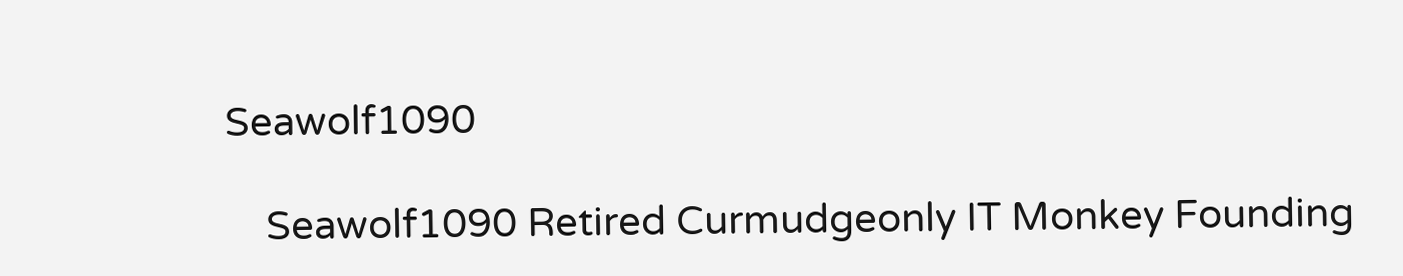Seawolf1090

    Seawolf1090 Retired Curmudgeonly IT Monkey Founding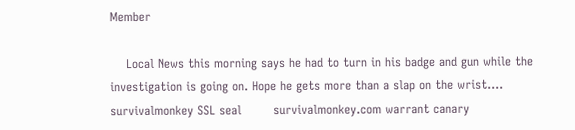Member

    Local News this morning says he had to turn in his badge and gun while the investigation is going on. Hope he gets more than a slap on the wrist....
survivalmonkey SSL seal        survivalmonkey.com warrant canary